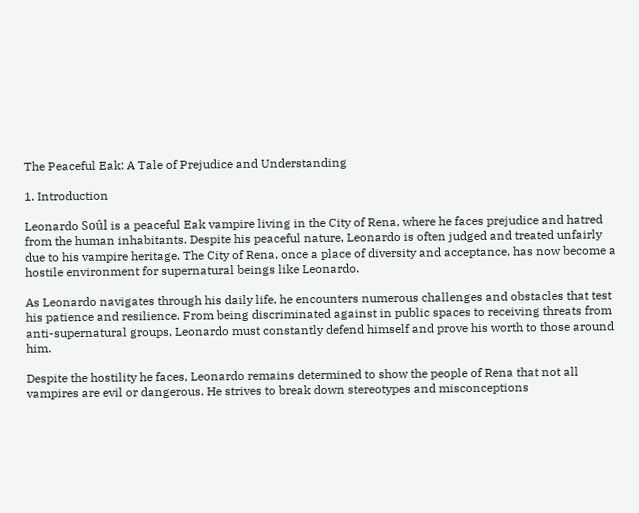The Peaceful Eak: A Tale of Prejudice and Understanding

1. Introduction

Leonardo Soûl is a peaceful Eak vampire living in the City of Rena, where he faces prejudice and hatred from the human inhabitants. Despite his peaceful nature, Leonardo is often judged and treated unfairly due to his vampire heritage. The City of Rena, once a place of diversity and acceptance, has now become a hostile environment for supernatural beings like Leonardo.

As Leonardo navigates through his daily life, he encounters numerous challenges and obstacles that test his patience and resilience. From being discriminated against in public spaces to receiving threats from anti-supernatural groups, Leonardo must constantly defend himself and prove his worth to those around him.

Despite the hostility he faces, Leonardo remains determined to show the people of Rena that not all vampires are evil or dangerous. He strives to break down stereotypes and misconceptions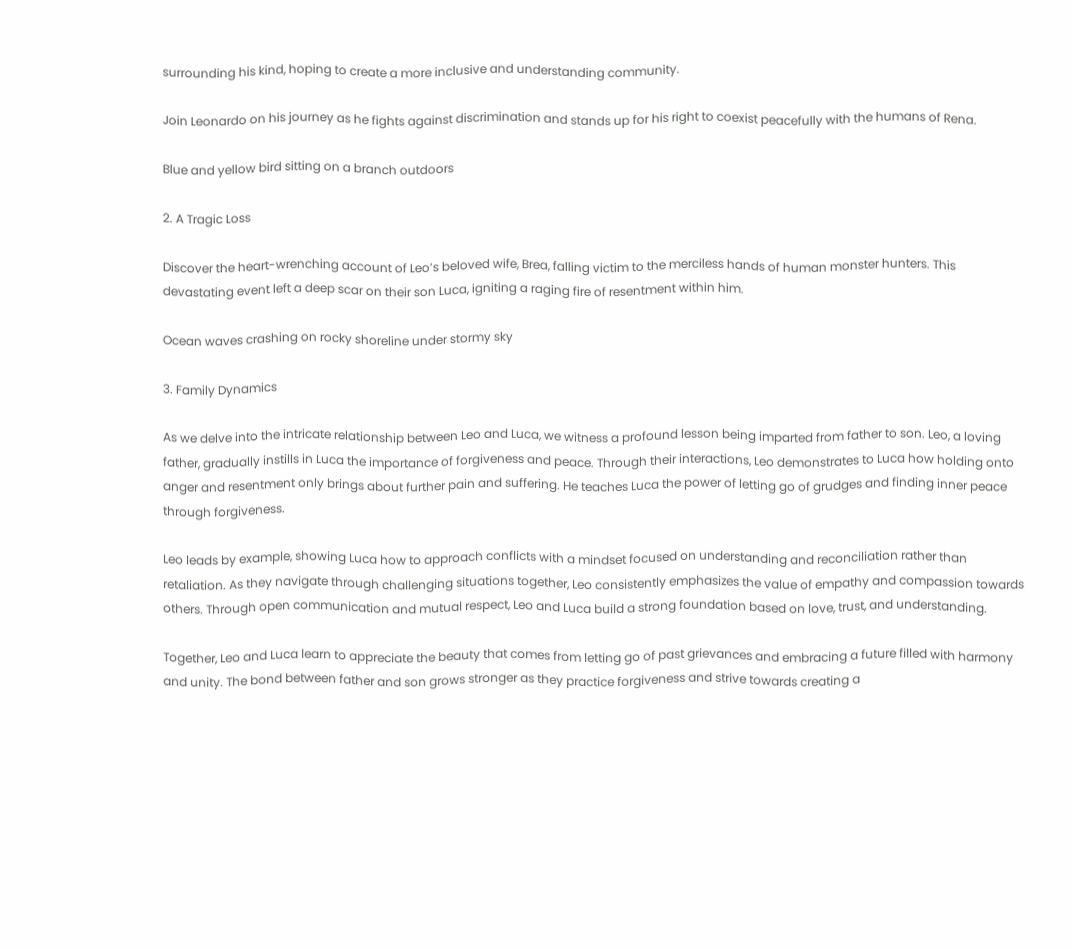surrounding his kind, hoping to create a more inclusive and understanding community.

Join Leonardo on his journey as he fights against discrimination and stands up for his right to coexist peacefully with the humans of Rena.

Blue and yellow bird sitting on a branch outdoors

2. A Tragic Loss

Discover the heart-wrenching account of Leo’s beloved wife, Brea, falling victim to the merciless hands of human monster hunters. This devastating event left a deep scar on their son Luca, igniting a raging fire of resentment within him.

Ocean waves crashing on rocky shoreline under stormy sky

3. Family Dynamics

As we delve into the intricate relationship between Leo and Luca, we witness a profound lesson being imparted from father to son. Leo, a loving father, gradually instills in Luca the importance of forgiveness and peace. Through their interactions, Leo demonstrates to Luca how holding onto anger and resentment only brings about further pain and suffering. He teaches Luca the power of letting go of grudges and finding inner peace through forgiveness.

Leo leads by example, showing Luca how to approach conflicts with a mindset focused on understanding and reconciliation rather than retaliation. As they navigate through challenging situations together, Leo consistently emphasizes the value of empathy and compassion towards others. Through open communication and mutual respect, Leo and Luca build a strong foundation based on love, trust, and understanding.

Together, Leo and Luca learn to appreciate the beauty that comes from letting go of past grievances and embracing a future filled with harmony and unity. The bond between father and son grows stronger as they practice forgiveness and strive towards creating a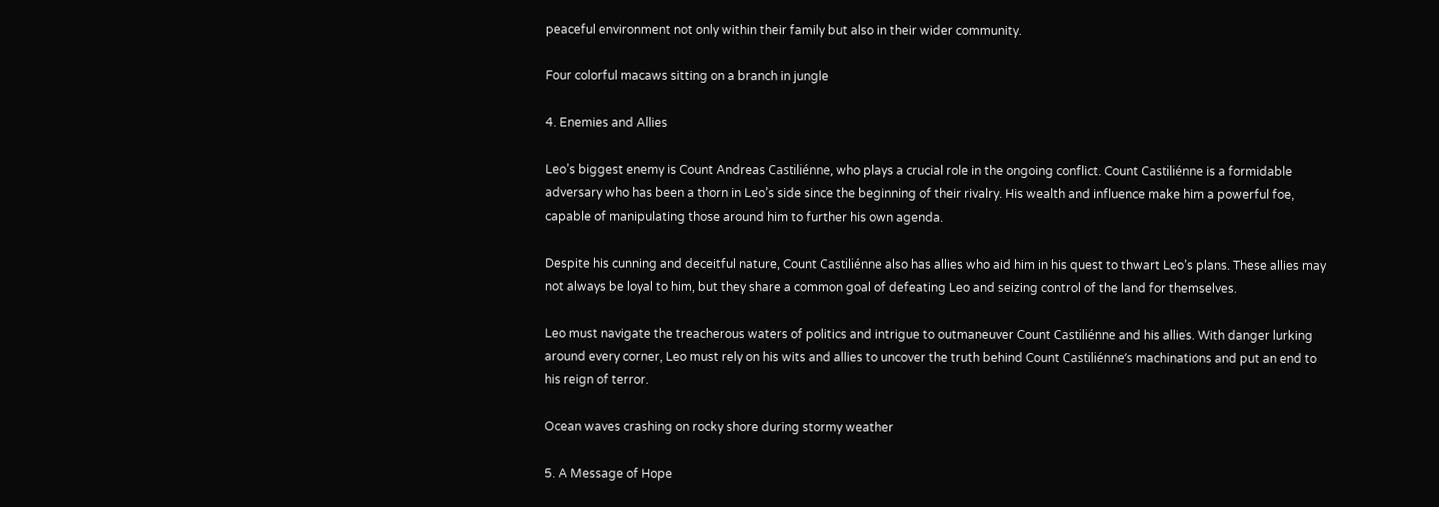peaceful environment not only within their family but also in their wider community.

Four colorful macaws sitting on a branch in jungle

4. Enemies and Allies

Leo’s biggest enemy is Count Andreas Castiliénne, who plays a crucial role in the ongoing conflict. Count Castiliénne is a formidable adversary who has been a thorn in Leo’s side since the beginning of their rivalry. His wealth and influence make him a powerful foe, capable of manipulating those around him to further his own agenda.

Despite his cunning and deceitful nature, Count Castiliénne also has allies who aid him in his quest to thwart Leo’s plans. These allies may not always be loyal to him, but they share a common goal of defeating Leo and seizing control of the land for themselves.

Leo must navigate the treacherous waters of politics and intrigue to outmaneuver Count Castiliénne and his allies. With danger lurking around every corner, Leo must rely on his wits and allies to uncover the truth behind Count Castiliénne’s machinations and put an end to his reign of terror.

Ocean waves crashing on rocky shore during stormy weather

5. A Message of Hope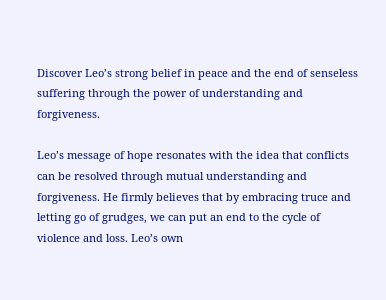Discover Leo’s strong belief in peace and the end of senseless suffering through the power of understanding and forgiveness.

Leo’s message of hope resonates with the idea that conflicts can be resolved through mutual understanding and forgiveness. He firmly believes that by embracing truce and letting go of grudges, we can put an end to the cycle of violence and loss. Leo’s own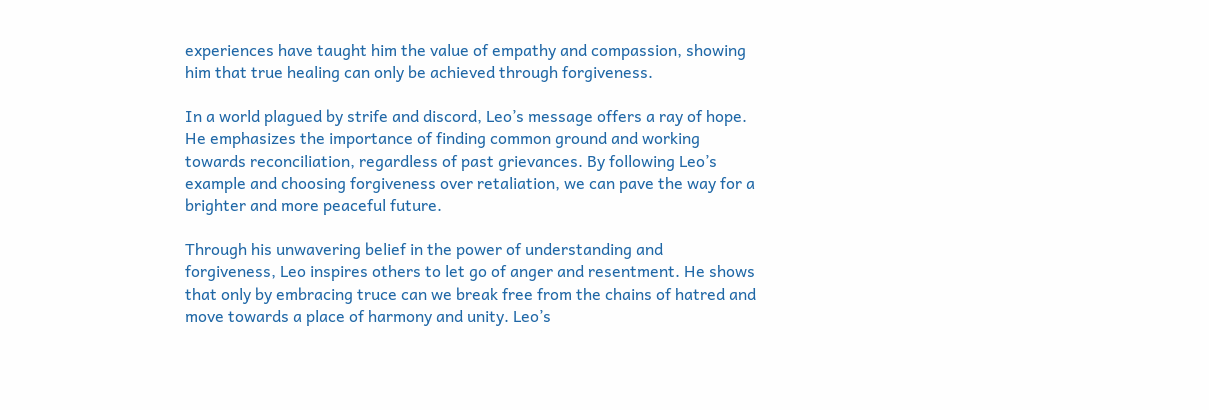experiences have taught him the value of empathy and compassion, showing him that true healing can only be achieved through forgiveness.

In a world plagued by strife and discord, Leo’s message offers a ray of hope. He emphasizes the importance of finding common ground and working towards reconciliation, regardless of past grievances. By following Leo’s example and choosing forgiveness over retaliation, we can pave the way for a brighter and more peaceful future.

Through his unwavering belief in the power of understanding and forgiveness, Leo inspires others to let go of anger and resentment. He shows that only by embracing truce can we break free from the chains of hatred and move towards a place of harmony and unity. Leo’s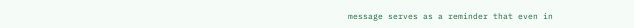message serves as a reminder that even in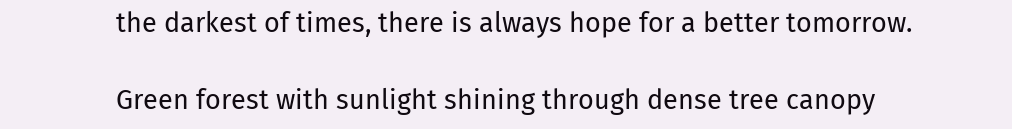the darkest of times, there is always hope for a better tomorrow.

Green forest with sunlight shining through dense tree canopy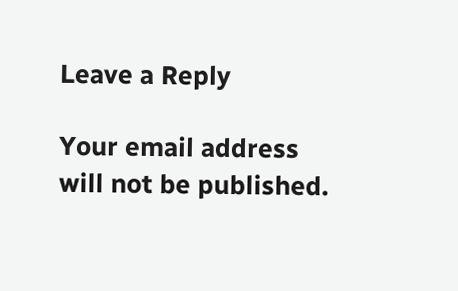Leave a Reply

Your email address will not be published.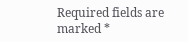Required fields are marked *